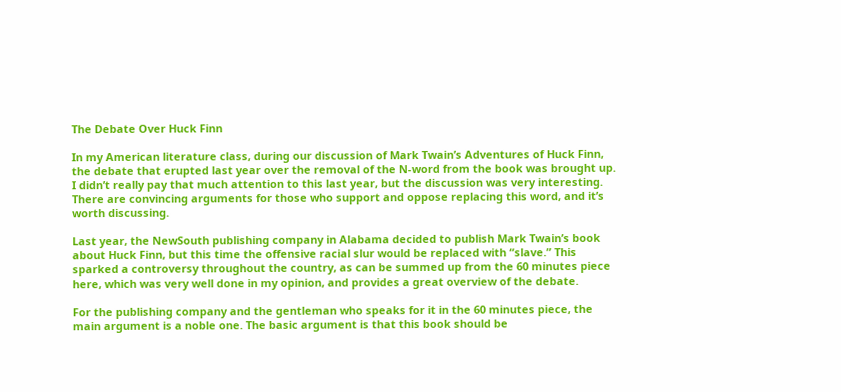The Debate Over Huck Finn

In my American literature class, during our discussion of Mark Twain’s Adventures of Huck Finn, the debate that erupted last year over the removal of the N-word from the book was brought up. I didn’t really pay that much attention to this last year, but the discussion was very interesting. There are convincing arguments for those who support and oppose replacing this word, and it’s worth discussing.

Last year, the NewSouth publishing company in Alabama decided to publish Mark Twain’s book about Huck Finn, but this time the offensive racial slur would be replaced with “slave.” This sparked a controversy throughout the country, as can be summed up from the 60 minutes piece here, which was very well done in my opinion, and provides a great overview of the debate.

For the publishing company and the gentleman who speaks for it in the 60 minutes piece, the main argument is a noble one. The basic argument is that this book should be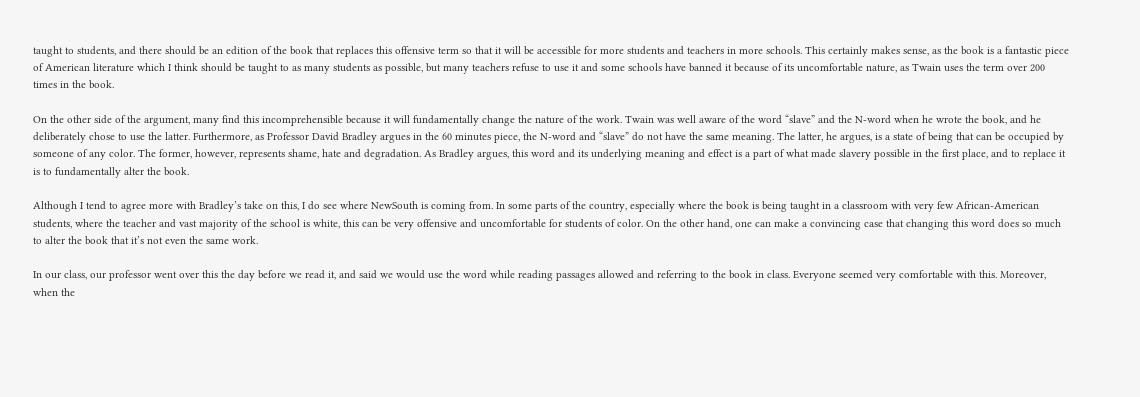taught to students, and there should be an edition of the book that replaces this offensive term so that it will be accessible for more students and teachers in more schools. This certainly makes sense, as the book is a fantastic piece of American literature which I think should be taught to as many students as possible, but many teachers refuse to use it and some schools have banned it because of its uncomfortable nature, as Twain uses the term over 200 times in the book.

On the other side of the argument, many find this incomprehensible because it will fundamentally change the nature of the work. Twain was well aware of the word “slave” and the N-word when he wrote the book, and he deliberately chose to use the latter. Furthermore, as Professor David Bradley argues in the 60 minutes piece, the N-word and “slave” do not have the same meaning. The latter, he argues, is a state of being that can be occupied by someone of any color. The former, however, represents shame, hate and degradation. As Bradley argues, this word and its underlying meaning and effect is a part of what made slavery possible in the first place, and to replace it is to fundamentally alter the book.

Although I tend to agree more with Bradley’s take on this, I do see where NewSouth is coming from. In some parts of the country, especially where the book is being taught in a classroom with very few African-American students, where the teacher and vast majority of the school is white, this can be very offensive and uncomfortable for students of color. On the other hand, one can make a convincing case that changing this word does so much to alter the book that it’s not even the same work.

In our class, our professor went over this the day before we read it, and said we would use the word while reading passages allowed and referring to the book in class. Everyone seemed very comfortable with this. Moreover, when the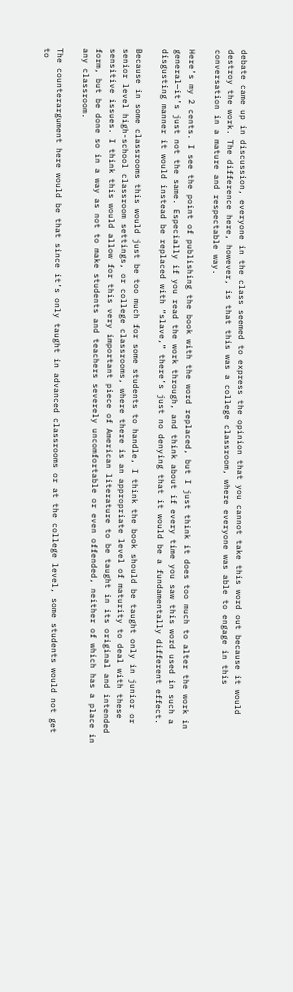debate came up in discussion, everyone in the class seemed to express the opinion that you cannot take this word out because it would destroy the work. The difference here, however, is that this was a college classroom, where everyone was able to engage in this conversation in a mature and respectable way.

Here’s my 2 cents. I see the point of publishing the book with the word replaced, but I just think it does too much to alter the work in general—it’s just not the same. Especially if you read the work through, and think about if every time you saw this word used in such a disgusting manner it would instead be replaced with “slave,” there’s just no denying that it would be a fundamentally different effect.

Because in some classrooms this would just be too much for some students to handle, I think the book should be taught only in junior or senior level high-school classroom settings, or college classrooms, where there is an appropriate level of maturity to deal with these sensitive issues. I think this would allow for this very important piece of American literature to be taught in its original and intended form, but be done so in a way as not to make students and teachers severely uncomfortable or even offended, neither of which has a place in any classroom.

The counterargument here would be that since it’s only taught in advanced classrooms or at the college level, some students would not get to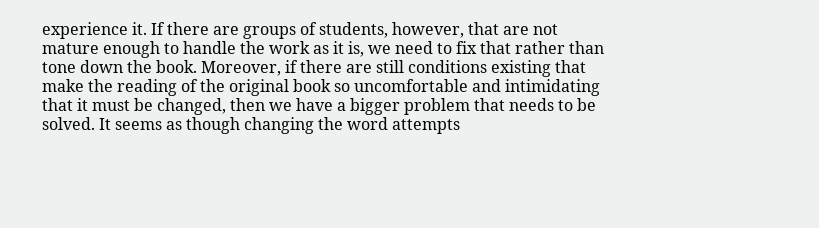experience it. If there are groups of students, however, that are not mature enough to handle the work as it is, we need to fix that rather than tone down the book. Moreover, if there are still conditions existing that make the reading of the original book so uncomfortable and intimidating that it must be changed, then we have a bigger problem that needs to be solved. It seems as though changing the word attempts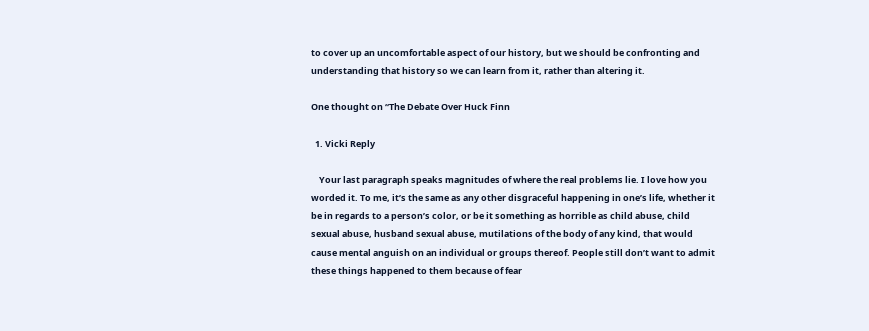to cover up an uncomfortable aspect of our history, but we should be confronting and understanding that history so we can learn from it, rather than altering it.

One thought on “The Debate Over Huck Finn

  1. Vicki Reply

    Your last paragraph speaks magnitudes of where the real problems lie. I love how you worded it. To me, it’s the same as any other disgraceful happening in one’s life, whether it be in regards to a person’s color, or be it something as horrible as child abuse, child sexual abuse, husband sexual abuse, mutilations of the body of any kind, that would cause mental anguish on an individual or groups thereof. People still don’t want to admit these things happened to them because of fear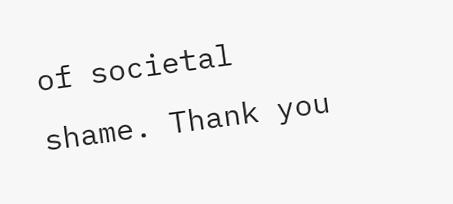of societal shame. Thank you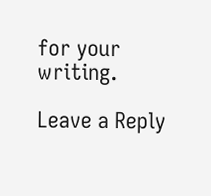for your writing.

Leave a Reply